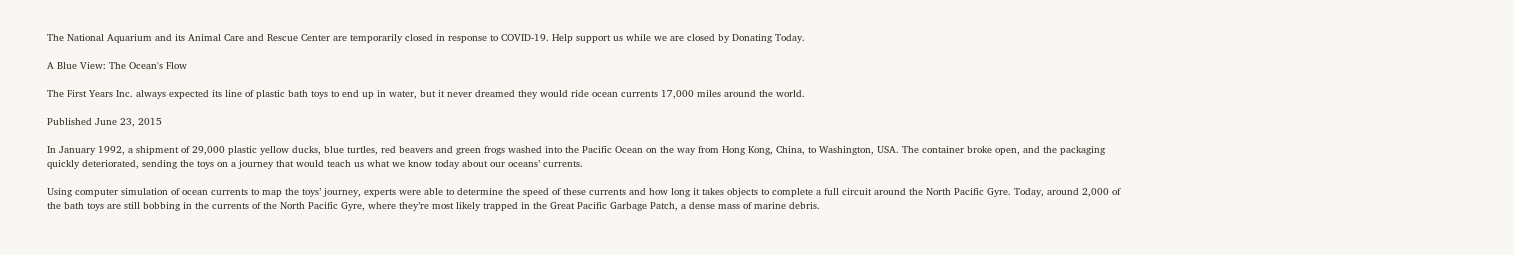The National Aquarium and its Animal Care and Rescue Center are temporarily closed in response to COVID-19. Help support us while we are closed by Donating Today.

A Blue View: The Ocean's Flow

The First Years Inc. always expected its line of plastic bath toys to end up in water, but it never dreamed they would ride ocean currents 17,000 miles around the world.

Published June 23, 2015

In January 1992, a shipment of 29,000 plastic yellow ducks, blue turtles, red beavers and green frogs washed into the Pacific Ocean on the way from Hong Kong, China, to Washington, USA. The container broke open, and the packaging quickly deteriorated, sending the toys on a journey that would teach us what we know today about our oceans’ currents.

Using computer simulation of ocean currents to map the toys’ journey, experts were able to determine the speed of these currents and how long it takes objects to complete a full circuit around the North Pacific Gyre. Today, around 2,000 of the bath toys are still bobbing in the currents of the North Pacific Gyre, where they’re most likely trapped in the Great Pacific Garbage Patch, a dense mass of marine debris.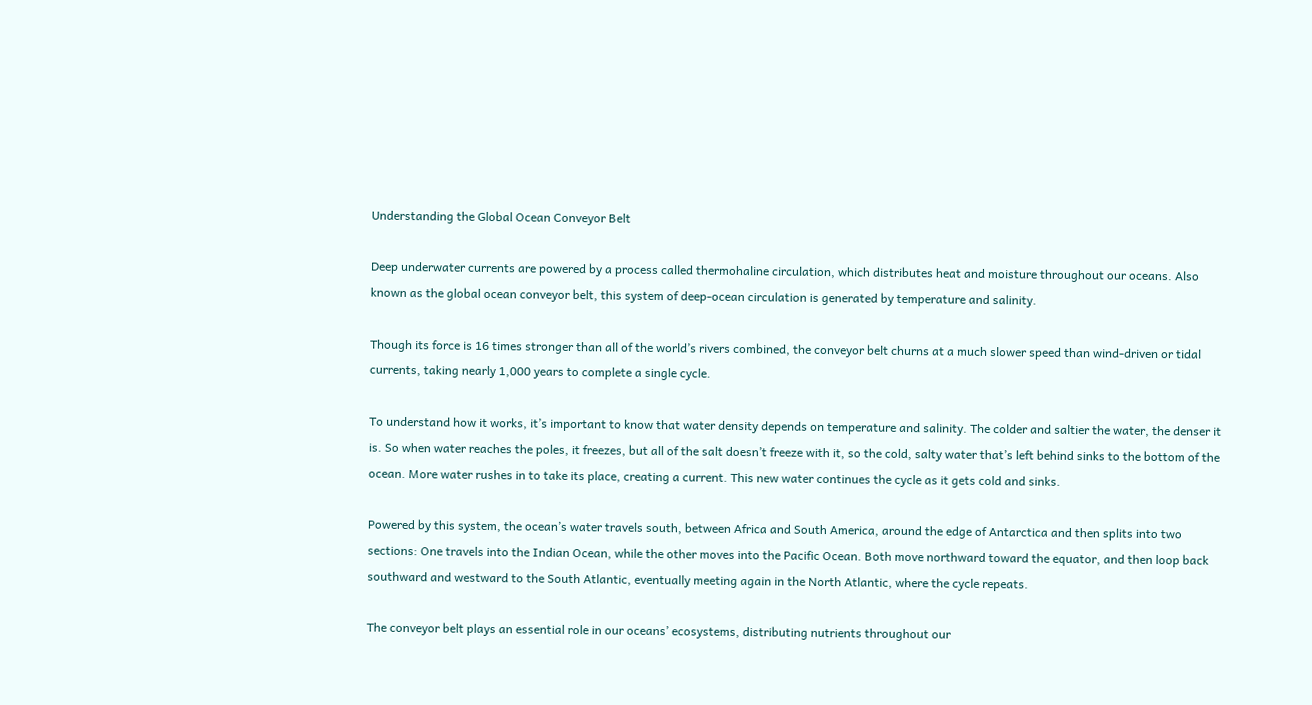Understanding the Global Ocean Conveyor Belt

Deep underwater currents are powered by a process called thermohaline circulation, which distributes heat and moisture throughout our oceans. Also known as the global ocean conveyor belt, this system of deep-ocean circulation is generated by temperature and salinity.

Though its force is 16 times stronger than all of the world’s rivers combined, the conveyor belt churns at a much slower speed than wind-driven or tidal currents, taking nearly 1,000 years to complete a single cycle.

To understand how it works, it’s important to know that water density depends on temperature and salinity. The colder and saltier the water, the denser it is. So when water reaches the poles, it freezes, but all of the salt doesn’t freeze with it, so the cold, salty water that’s left behind sinks to the bottom of the ocean. More water rushes in to take its place, creating a current. This new water continues the cycle as it gets cold and sinks.

Powered by this system, the ocean’s water travels south, between Africa and South America, around the edge of Antarctica and then splits into two sections: One travels into the Indian Ocean, while the other moves into the Pacific Ocean. Both move northward toward the equator, and then loop back southward and westward to the South Atlantic, eventually meeting again in the North Atlantic, where the cycle repeats.

The conveyor belt plays an essential role in our oceans’ ecosystems, distributing nutrients throughout our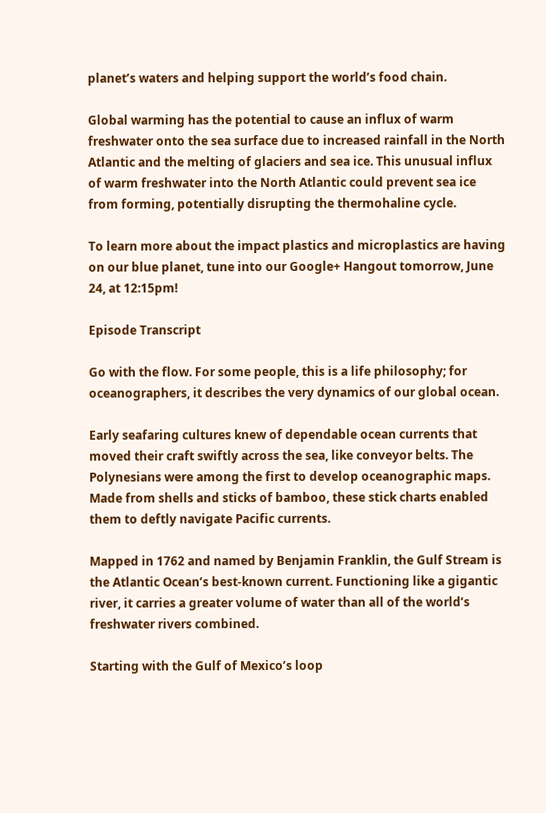planet’s waters and helping support the world’s food chain.

Global warming has the potential to cause an influx of warm freshwater onto the sea surface due to increased rainfall in the North Atlantic and the melting of glaciers and sea ice. This unusual influx of warm freshwater into the North Atlantic could prevent sea ice from forming, potentially disrupting the thermohaline cycle.

To learn more about the impact plastics and microplastics are having on our blue planet, tune into our Google+ Hangout tomorrow, June 24, at 12:15pm!

Episode Transcript

Go with the flow. For some people, this is a life philosophy; for oceanographers, it describes the very dynamics of our global ocean.

Early seafaring cultures knew of dependable ocean currents that moved their craft swiftly across the sea, like conveyor belts. The Polynesians were among the first to develop oceanographic maps. Made from shells and sticks of bamboo, these stick charts enabled them to deftly navigate Pacific currents.

Mapped in 1762 and named by Benjamin Franklin, the Gulf Stream is the Atlantic Ocean’s best-known current. Functioning like a gigantic river, it carries a greater volume of water than all of the world’s freshwater rivers combined.

Starting with the Gulf of Mexico’s loop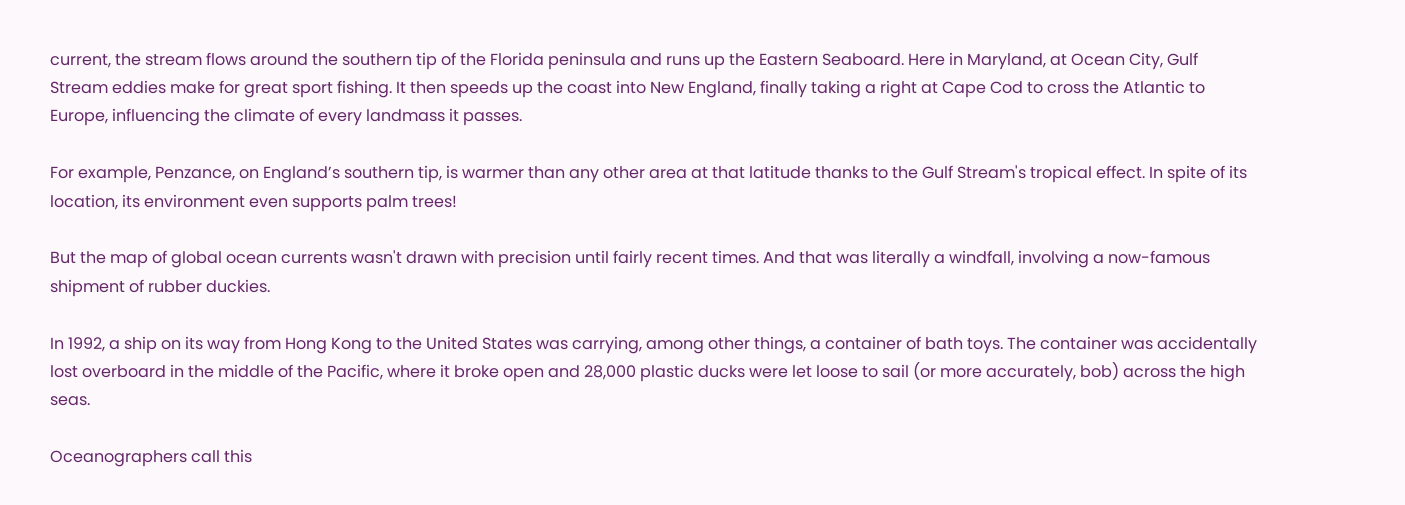current, the stream flows around the southern tip of the Florida peninsula and runs up the Eastern Seaboard. Here in Maryland, at Ocean City, Gulf Stream eddies make for great sport fishing. It then speeds up the coast into New England, finally taking a right at Cape Cod to cross the Atlantic to Europe, influencing the climate of every landmass it passes.

For example, Penzance, on England’s southern tip, is warmer than any other area at that latitude thanks to the Gulf Stream's tropical effect. In spite of its location, its environment even supports palm trees!

But the map of global ocean currents wasn't drawn with precision until fairly recent times. And that was literally a windfall, involving a now-famous shipment of rubber duckies.

In 1992, a ship on its way from Hong Kong to the United States was carrying, among other things, a container of bath toys. The container was accidentally lost overboard in the middle of the Pacific, where it broke open and 28,000 plastic ducks were let loose to sail (or more accurately, bob) across the high seas.

Oceanographers call this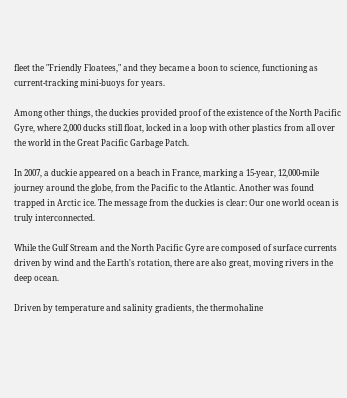fleet the "Friendly Floatees," and they became a boon to science, functioning as current-tracking mini-buoys for years.

Among other things, the duckies provided proof of the existence of the North Pacific Gyre, where 2,000 ducks still float, locked in a loop with other plastics from all over the world in the Great Pacific Garbage Patch.

In 2007, a duckie appeared on a beach in France, marking a 15-year, 12,000-mile journey around the globe, from the Pacific to the Atlantic. Another was found trapped in Arctic ice. The message from the duckies is clear: Our one world ocean is truly interconnected.

While the Gulf Stream and the North Pacific Gyre are composed of surface currents driven by wind and the Earth's rotation, there are also great, moving rivers in the deep ocean.

Driven by temperature and salinity gradients, the thermohaline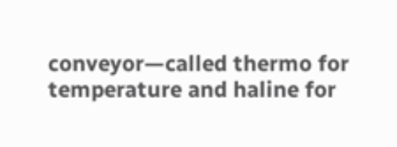conveyor—called thermo for temperature and haline for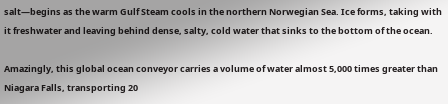salt—begins as the warm Gulf Steam cools in the northern Norwegian Sea. Ice forms, taking with it freshwater and leaving behind dense, salty, cold water that sinks to the bottom of the ocean.

Amazingly, this global ocean conveyor carries a volume of water almost 5,000 times greater than Niagara Falls, transporting 20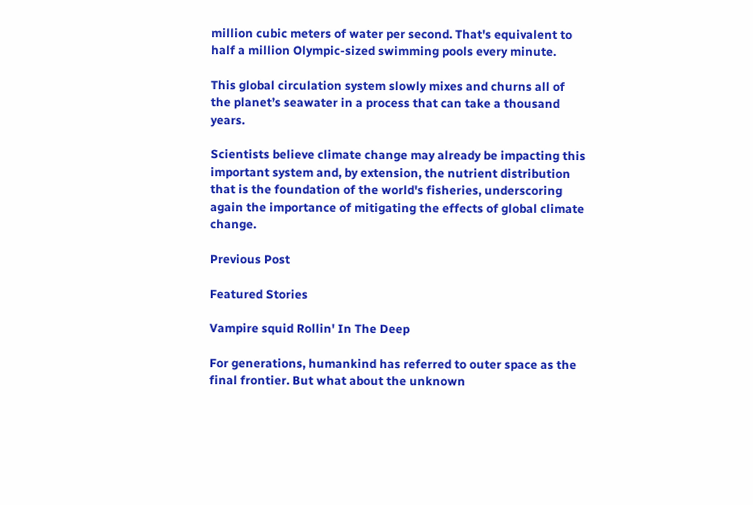million cubic meters of water per second. That's equivalent to half a million Olympic-sized swimming pools every minute.

This global circulation system slowly mixes and churns all of the planet’s seawater in a process that can take a thousand years.

Scientists believe climate change may already be impacting this important system and, by extension, the nutrient distribution that is the foundation of the world's fisheries, underscoring again the importance of mitigating the effects of global climate change.

Previous Post

Featured Stories

Vampire squid Rollin' In The Deep

For generations, humankind has referred to outer space as the final frontier. But what about the unknown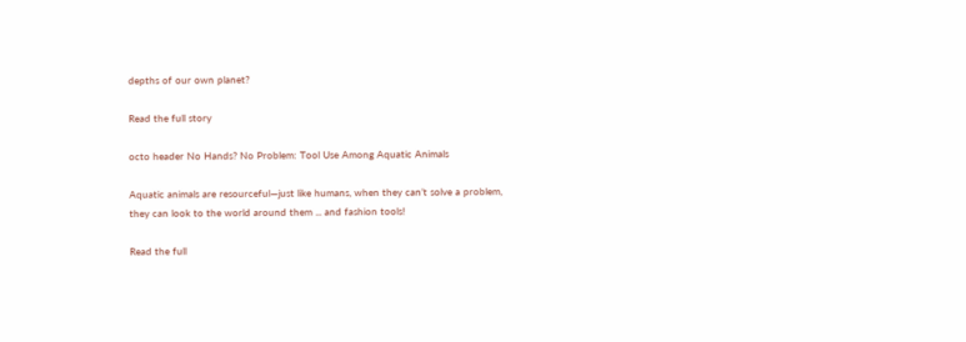depths of our own planet?

Read the full story

octo header No Hands? No Problem: Tool Use Among Aquatic Animals

Aquatic animals are resourceful—just like humans, when they can’t solve a problem, they can look to the world around them ... and fashion tools!

Read the full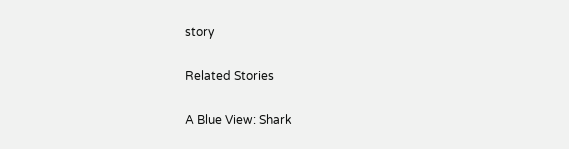story

Related Stories

A Blue View: Shark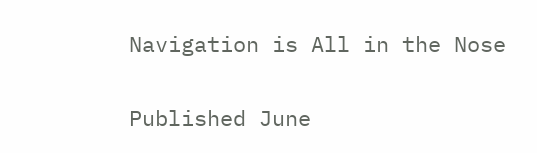Navigation is All in the Nose

Published June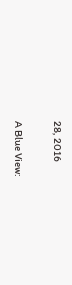28, 2016

A Blue View: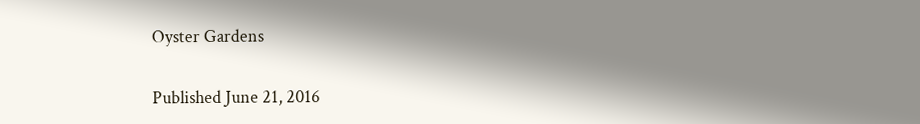Oyster Gardens

Published June 21, 2016